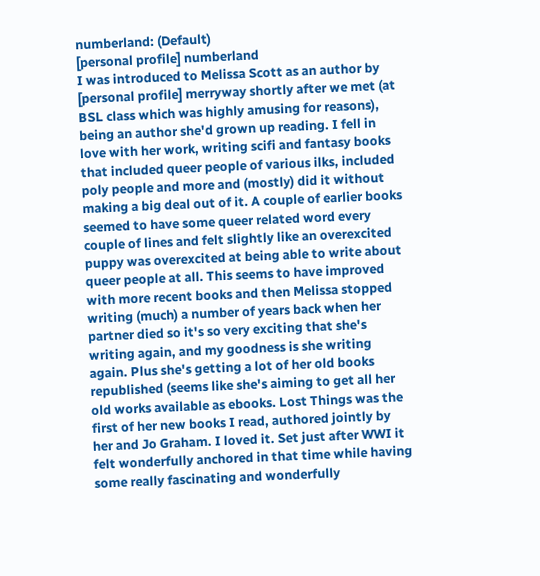numberland: (Default)
[personal profile] numberland
I was introduced to Melissa Scott as an author by [personal profile] merryway shortly after we met (at BSL class which was highly amusing for reasons), being an author she'd grown up reading. I fell in love with her work, writing scifi and fantasy books that included queer people of various ilks, included poly people and more and (mostly) did it without making a big deal out of it. A couple of earlier books seemed to have some queer related word every couple of lines and felt slightly like an overexcited puppy was overexcited at being able to write about queer people at all. This seems to have improved with more recent books and then Melissa stopped writing (much) a number of years back when her partner died so it's so very exciting that she's writing again, and my goodness is she writing again. Plus she's getting a lot of her old books republished (seems like she's aiming to get all her old works available as ebooks. Lost Things was the first of her new books I read, authored jointly by her and Jo Graham. I loved it. Set just after WWI it felt wonderfully anchored in that time while having some really fascinating and wonderfully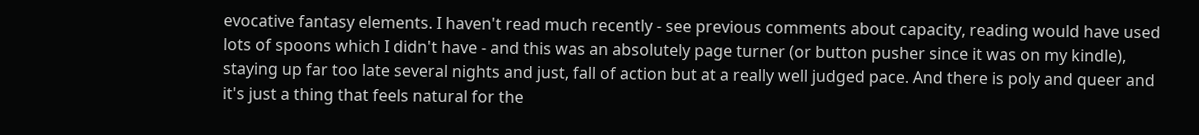evocative fantasy elements. I haven't read much recently - see previous comments about capacity, reading would have used lots of spoons which I didn't have - and this was an absolutely page turner (or button pusher since it was on my kindle), staying up far too late several nights and just, fall of action but at a really well judged pace. And there is poly and queer and it's just a thing that feels natural for the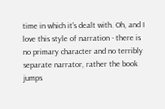time in which it's dealt with. Oh, and I love this style of narration - there is no primary character and no terribly separate narrator, rather the book jumps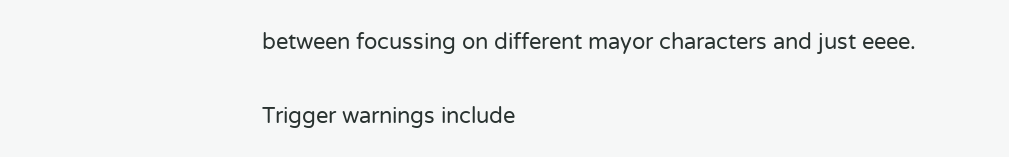between focussing on different mayor characters and just eeee.

Trigger warnings include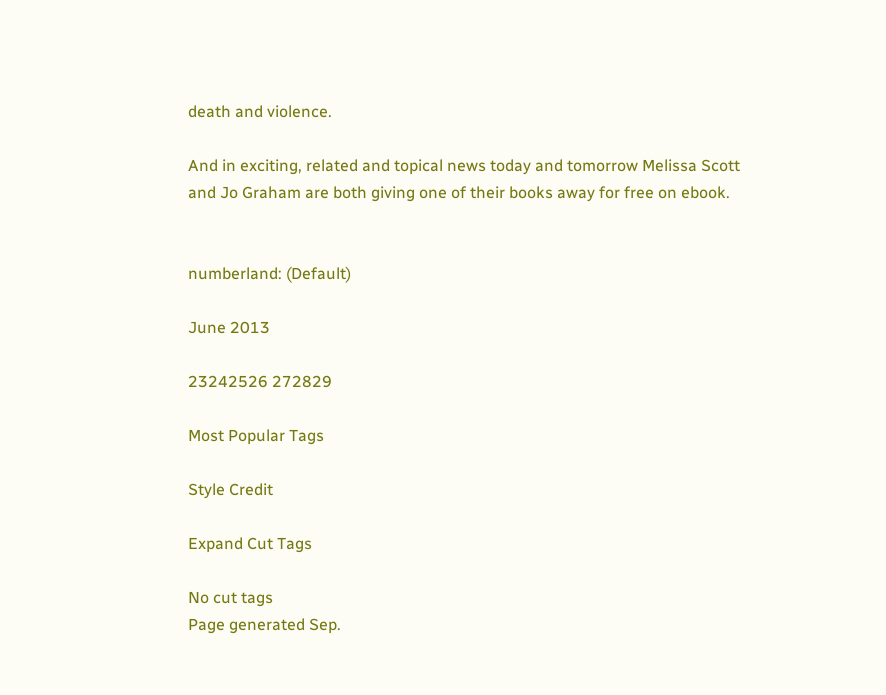death and violence.

And in exciting, related and topical news today and tomorrow Melissa Scott and Jo Graham are both giving one of their books away for free on ebook.


numberland: (Default)

June 2013

23242526 272829

Most Popular Tags

Style Credit

Expand Cut Tags

No cut tags
Page generated Sep.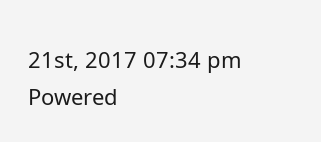21st, 2017 07:34 pm
Powered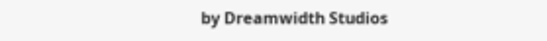by Dreamwidth Studios